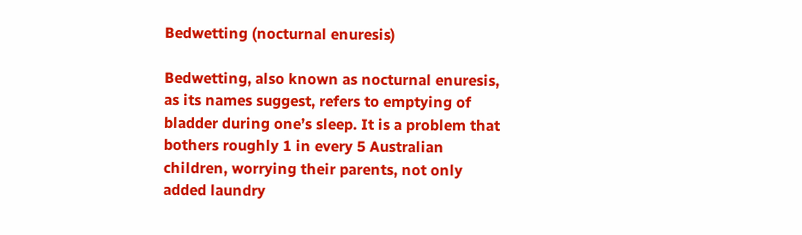Bedwetting (nocturnal enuresis)

Bedwetting, also known as nocturnal enuresis, as its names suggest, refers to emptying of bladder during one’s sleep. It is a problem that bothers roughly 1 in every 5 Australian children, worrying their parents, not only added laundry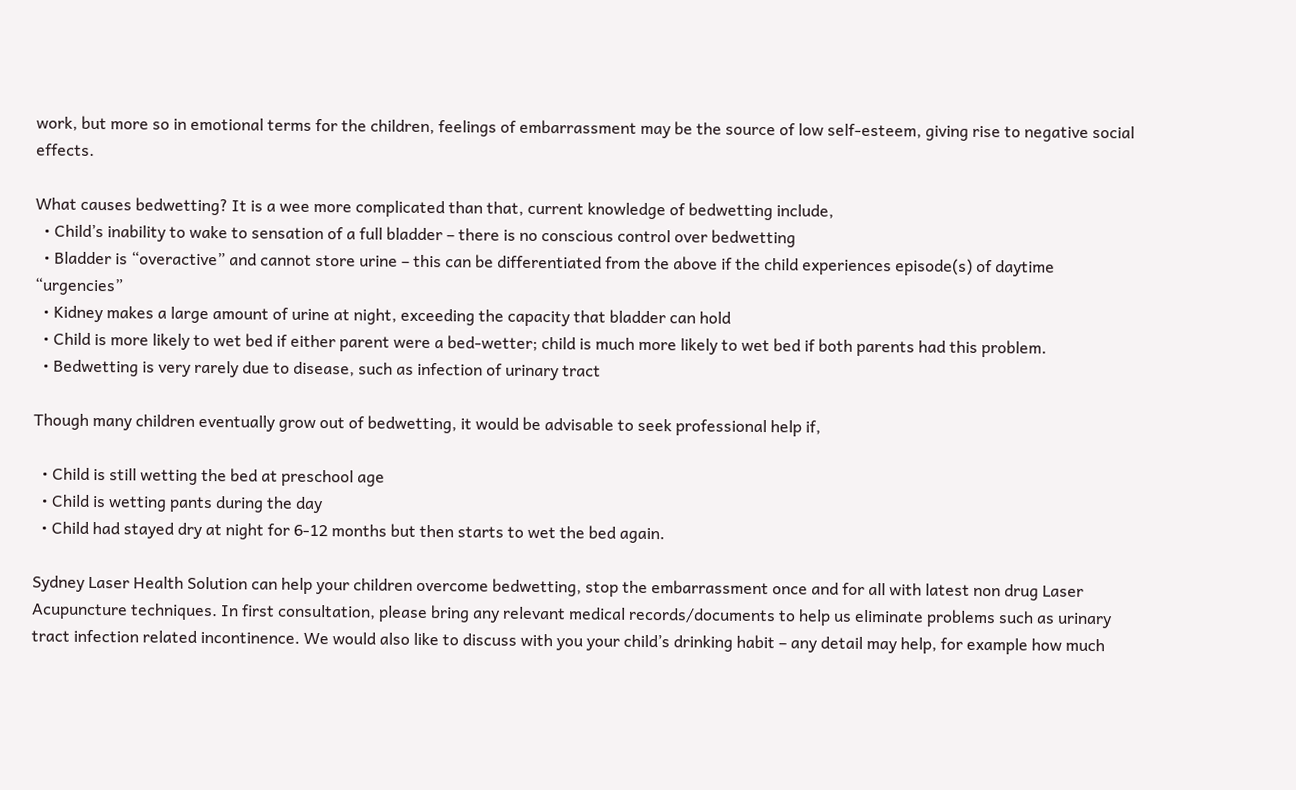work, but more so in emotional terms for the children, feelings of embarrassment may be the source of low self-esteem, giving rise to negative social effects.

What causes bedwetting? It is a wee more complicated than that, current knowledge of bedwetting include,
  • Child’s inability to wake to sensation of a full bladder – there is no conscious control over bedwetting
  • Bladder is “overactive” and cannot store urine – this can be differentiated from the above if the child experiences episode(s) of daytime “urgencies”
  • Kidney makes a large amount of urine at night, exceeding the capacity that bladder can hold
  • Child is more likely to wet bed if either parent were a bed-wetter; child is much more likely to wet bed if both parents had this problem.
  • Bedwetting is very rarely due to disease, such as infection of urinary tract

Though many children eventually grow out of bedwetting, it would be advisable to seek professional help if,

  • Child is still wetting the bed at preschool age
  • Child is wetting pants during the day
  • Child had stayed dry at night for 6-12 months but then starts to wet the bed again.

Sydney Laser Health Solution can help your children overcome bedwetting, stop the embarrassment once and for all with latest non drug Laser Acupuncture techniques. In first consultation, please bring any relevant medical records/documents to help us eliminate problems such as urinary tract infection related incontinence. We would also like to discuss with you your child’s drinking habit – any detail may help, for example how much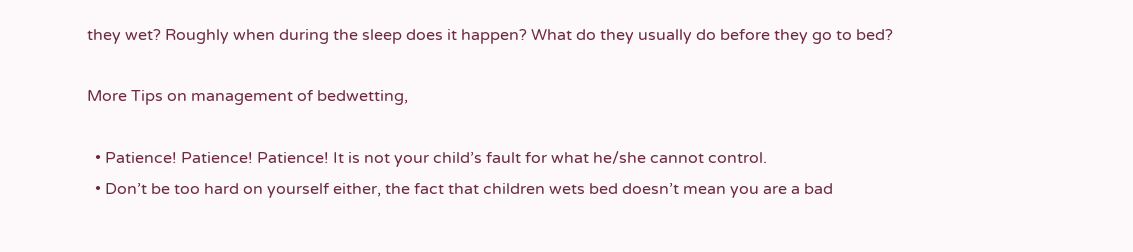they wet? Roughly when during the sleep does it happen? What do they usually do before they go to bed?

More Tips on management of bedwetting,

  • Patience! Patience! Patience! It is not your child’s fault for what he/she cannot control.
  • Don’t be too hard on yourself either, the fact that children wets bed doesn’t mean you are a bad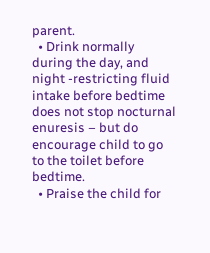parent.
  • Drink normally during the day, and night -restricting fluid intake before bedtime does not stop nocturnal enuresis – but do encourage child to go to the toilet before bedtime.
  • Praise the child for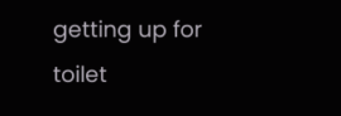getting up for toilet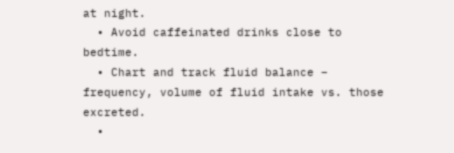at night.
  • Avoid caffeinated drinks close to bedtime.
  • Chart and track fluid balance – frequency, volume of fluid intake vs. those excreted.
  •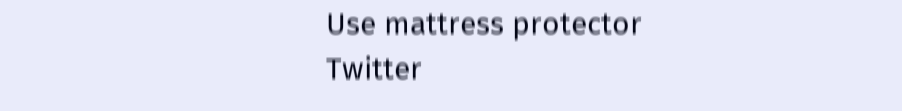Use mattress protector
Twitter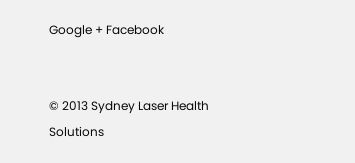Google + Facebook


© 2013 Sydney Laser Health Solutions